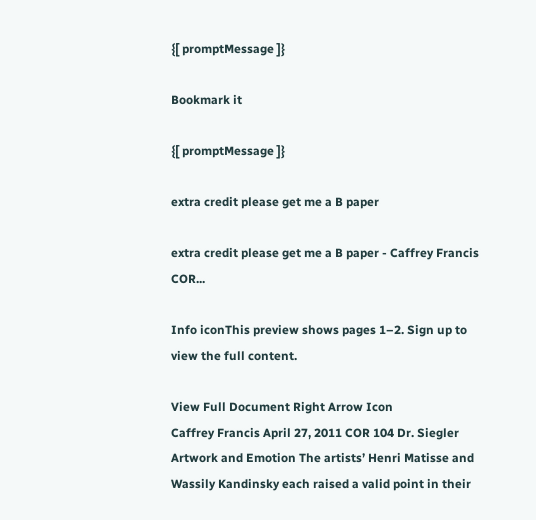{[ promptMessage ]}

Bookmark it

{[ promptMessage ]}

extra credit please get me a B paper

extra credit please get me a B paper - Caffrey Francis COR...

Info iconThis preview shows pages 1–2. Sign up to view the full content.

View Full Document Right Arrow Icon
Caffrey Francis April 27, 2011 COR 104 Dr. Siegler Artwork and Emotion The artists’ Henri Matisse and Wassily Kandinsky each raised a valid point in their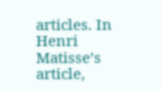articles. In Henri Matisse’s article,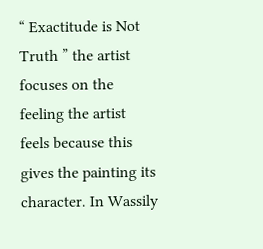“ Exactitude is Not Truth ” the artist focuses on the feeling the artist feels because this gives the painting its character. In Wassily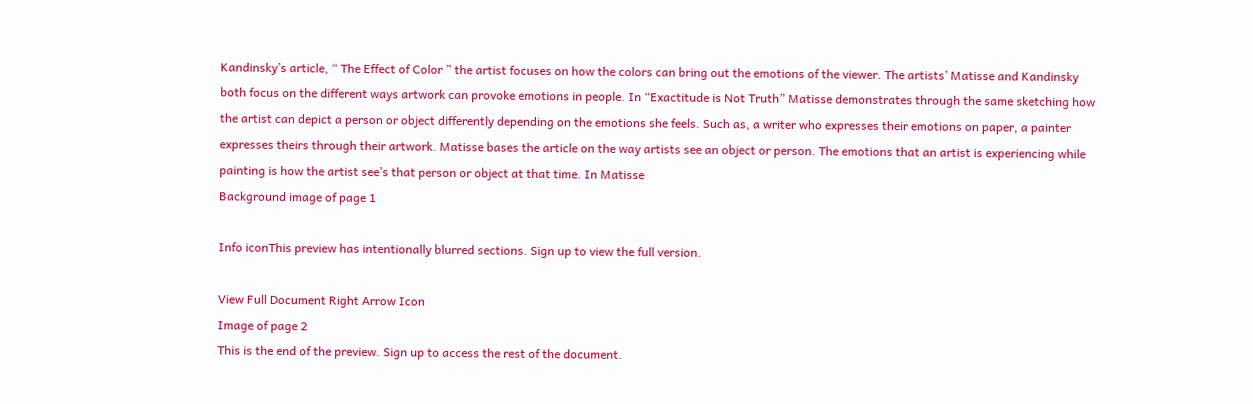Kandinsky’s article, “ The Effect of Color ” the artist focuses on how the colors can bring out the emotions of the viewer. The artists’ Matisse and Kandinsky both focus on the different ways artwork can provoke emotions in people. In “Exactitude is Not Truth” Matisse demonstrates through the same sketching how the artist can depict a person or object differently depending on the emotions she feels. Such as, a writer who expresses their emotions on paper, a painter expresses theirs through their artwork. Matisse bases the article on the way artists see an object or person. The emotions that an artist is experiencing while painting is how the artist see’s that person or object at that time. In Matisse
Background image of page 1

Info iconThis preview has intentionally blurred sections. Sign up to view the full version.

View Full Document Right Arrow Icon
Image of page 2
This is the end of the preview. Sign up to access the rest of the document.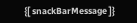{[ snackBarMessage ]}